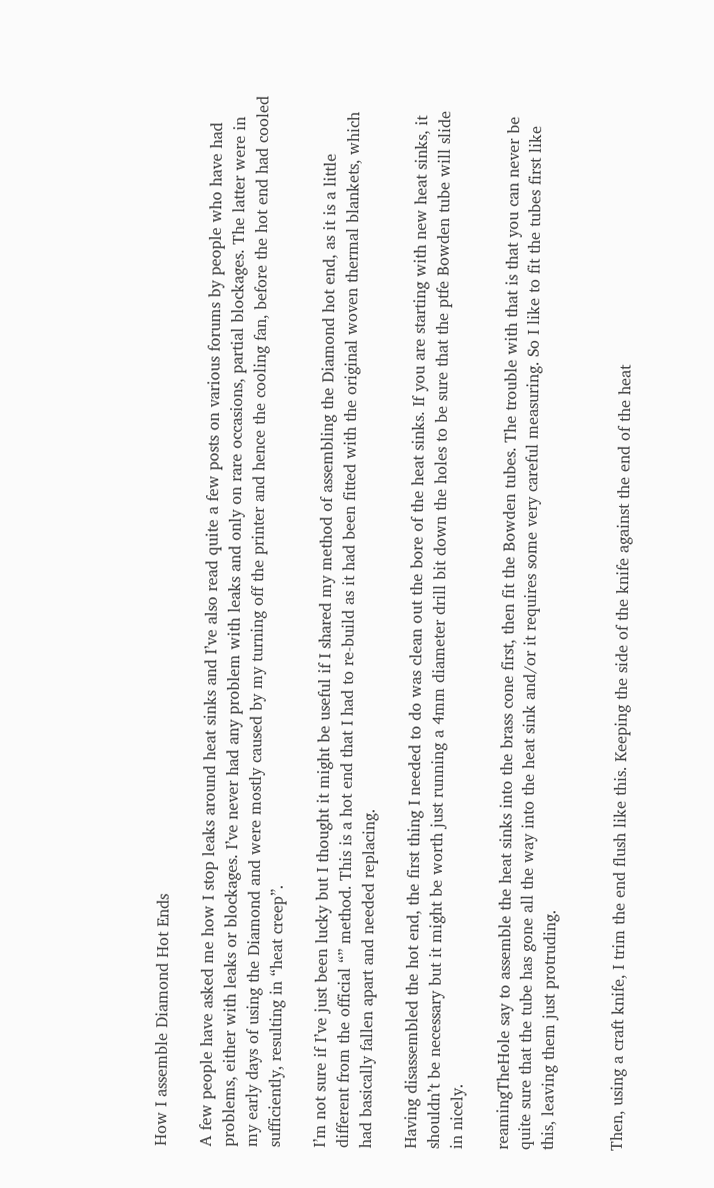How I assemble Diamond Hot Ends

A few people have asked me how I stop leaks around heat sinks and I’ve also read quite a few posts on various forums by people who have had problems, either with leaks or blockages. I’ve never had any problem with leaks and only on rare occasions, partial blockages. The latter were in my early days of using the Diamond and were mostly caused by my turning off the printer and hence the cooling fan, before the hot end had cooled sufficiently, resulting in “heat creep”.

I’m not sure if I’ve just been lucky but I thought it might be useful if I shared my method of assembling the Diamond hot end, as it is a little different from the official “” method. This is a hot end that I had to re-build as it had been fitted with the original woven thermal blankets, which had basically fallen apart and needed replacing.

Having disassembled the hot end, the first thing I needed to do was clean out the bore of the heat sinks. If you are starting with new heat sinks, it shouldn’t be necessary but it might be worth just running a 4mm diameter drill bit down the holes to be sure that the ptfe Bowden tube will slide in nicely.

reamingTheHole say to assemble the heat sinks into the brass cone first, then fit the Bowden tubes. The trouble with that is that you can never be quite sure that the tube has gone all the way into the heat sink and/or it requires some very careful measuring. So I like to fit the tubes first like this, leaving them just protruding.


Then, using a craft knife, I trim the end flush like this. Keeping the side of the knife against the end of the heat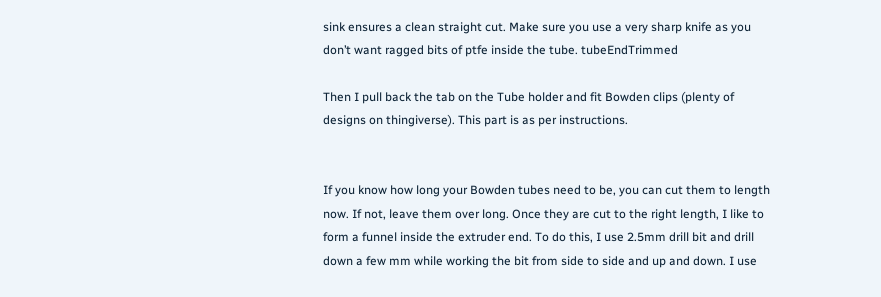sink ensures a clean straight cut. Make sure you use a very sharp knife as you don’t want ragged bits of ptfe inside the tube. tubeEndTrimmed

Then I pull back the tab on the Tube holder and fit Bowden clips (plenty of designs on thingiverse). This part is as per instructions.


If you know how long your Bowden tubes need to be, you can cut them to length now. If not, leave them over long. Once they are cut to the right length, I like to form a funnel inside the extruder end. To do this, I use 2.5mm drill bit and drill down a few mm while working the bit from side to side and up and down. I use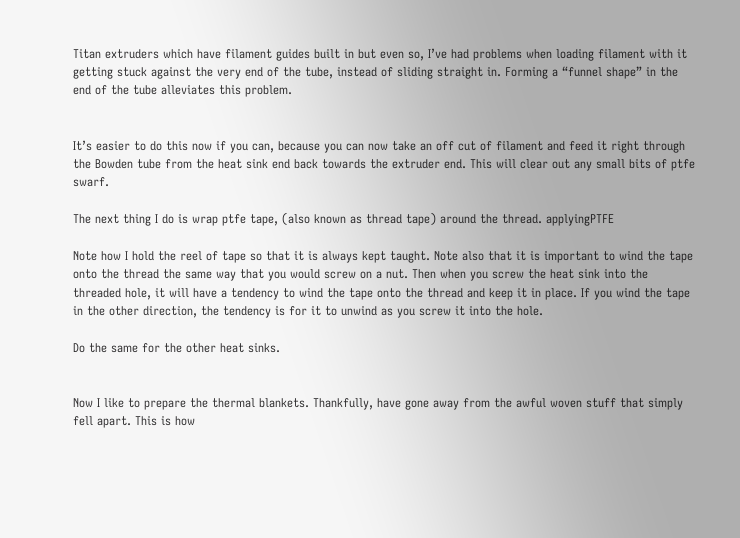Titan extruders which have filament guides built in but even so, I’ve had problems when loading filament with it getting stuck against the very end of the tube, instead of sliding straight in. Forming a “funnel shape” in the end of the tube alleviates this problem.


It’s easier to do this now if you can, because you can now take an off cut of filament and feed it right through the Bowden tube from the heat sink end back towards the extruder end. This will clear out any small bits of ptfe swarf.

The next thing I do is wrap ptfe tape, (also known as thread tape) around the thread. applyingPTFE

Note how I hold the reel of tape so that it is always kept taught. Note also that it is important to wind the tape onto the thread the same way that you would screw on a nut. Then when you screw the heat sink into the threaded hole, it will have a tendency to wind the tape onto the thread and keep it in place. If you wind the tape in the other direction, the tendency is for it to unwind as you screw it into the hole.

Do the same for the other heat sinks.


Now I like to prepare the thermal blankets. Thankfully, have gone away from the awful woven stuff that simply fell apart. This is how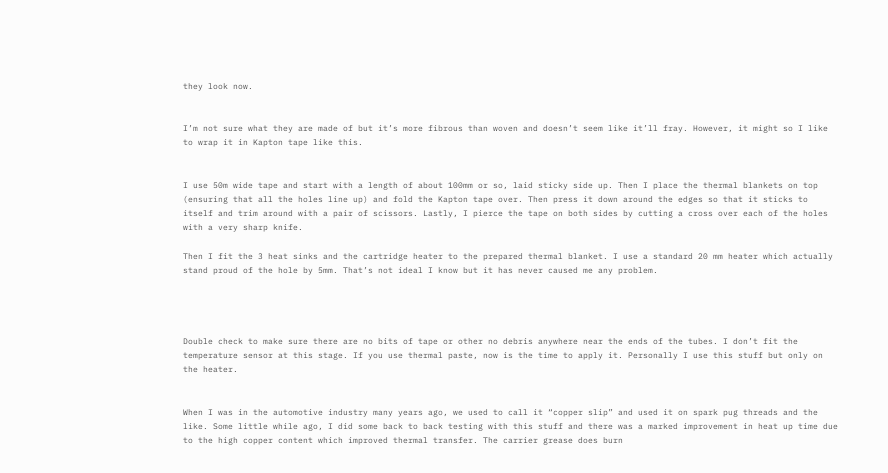they look now.


I’m not sure what they are made of but it’s more fibrous than woven and doesn’t seem like it’ll fray. However, it might so I like to wrap it in Kapton tape like this.


I use 50m wide tape and start with a length of about 100mm or so, laid sticky side up. Then I place the thermal blankets on top (ensuring that all the holes line up) and fold the Kapton tape over. Then press it down around the edges so that it sticks to itself and trim around with a pair of scissors. Lastly, I pierce the tape on both sides by cutting a cross over each of the holes with a very sharp knife.

Then I fit the 3 heat sinks and the cartridge heater to the prepared thermal blanket. I use a standard 20 mm heater which actually stand proud of the hole by 5mm. That’s not ideal I know but it has never caused me any problem.




Double check to make sure there are no bits of tape or other no debris anywhere near the ends of the tubes. I don’t fit the temperature sensor at this stage. If you use thermal paste, now is the time to apply it. Personally I use this stuff but only on the heater.


When I was in the automotive industry many years ago, we used to call it “copper slip” and used it on spark pug threads and the like. Some little while ago, I did some back to back testing with this stuff and there was a marked improvement in heat up time due to the high copper content which improved thermal transfer. The carrier grease does burn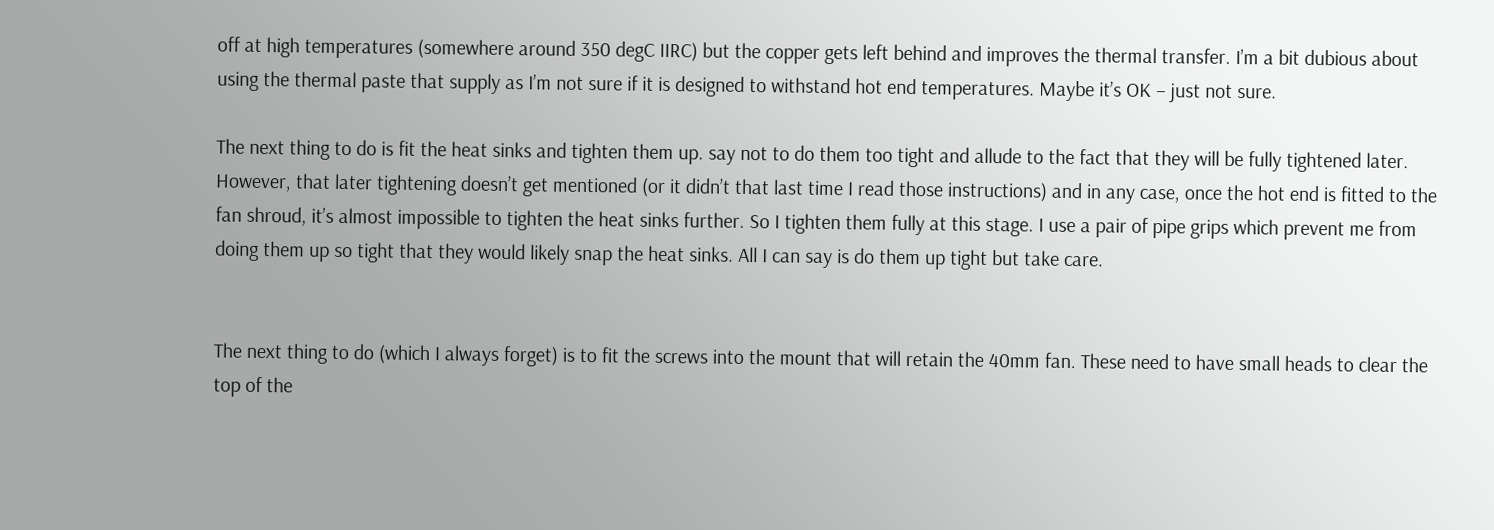off at high temperatures (somewhere around 350 degC IIRC) but the copper gets left behind and improves the thermal transfer. I’m a bit dubious about using the thermal paste that supply as I’m not sure if it is designed to withstand hot end temperatures. Maybe it’s OK – just not sure.

The next thing to do is fit the heat sinks and tighten them up. say not to do them too tight and allude to the fact that they will be fully tightened later. However, that later tightening doesn’t get mentioned (or it didn’t that last time I read those instructions) and in any case, once the hot end is fitted to the fan shroud, it’s almost impossible to tighten the heat sinks further. So I tighten them fully at this stage. I use a pair of pipe grips which prevent me from doing them up so tight that they would likely snap the heat sinks. All I can say is do them up tight but take care.


The next thing to do (which I always forget) is to fit the screws into the mount that will retain the 40mm fan. These need to have small heads to clear the top of the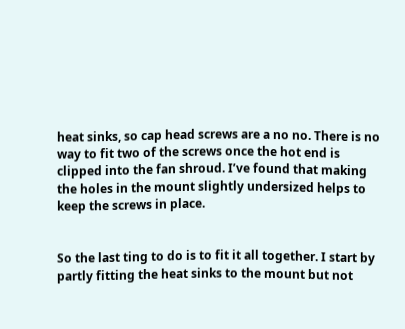heat sinks, so cap head screws are a no no. There is no way to fit two of the screws once the hot end is clipped into the fan shroud. I’ve found that making the holes in the mount slightly undersized helps to keep the screws in place.


So the last ting to do is to fit it all together. I start by partly fitting the heat sinks to the mount but not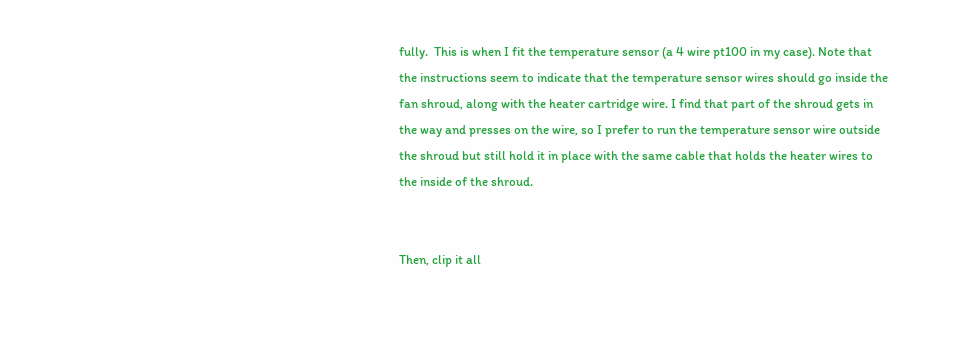fully.  This is when I fit the temperature sensor (a 4 wire pt100 in my case). Note that the instructions seem to indicate that the temperature sensor wires should go inside the fan shroud, along with the heater cartridge wire. I find that part of the shroud gets in the way and presses on the wire, so I prefer to run the temperature sensor wire outside the shroud but still hold it in place with the same cable that holds the heater wires to the inside of the shroud.


Then, clip it all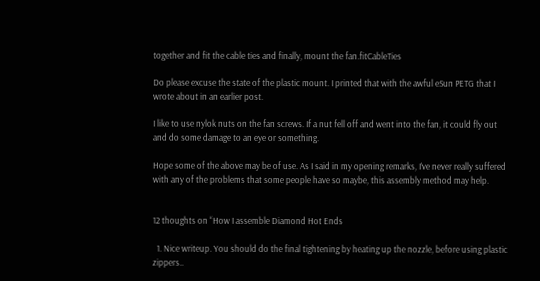together and fit the cable ties and finally, mount the fan.fitCableTies

Do please excuse the state of the plastic mount. I printed that with the awful eSun PETG that I wrote about in an earlier post.

I like to use nylok nuts on the fan screws. If a nut fell off and went into the fan, it could fly out and do some damage to an eye or something.

Hope some of the above may be of use. As I said in my opening remarks, I’ve never really suffered with any of the problems that some people have so maybe, this assembly method may help.


12 thoughts on “How I assemble Diamond Hot Ends

  1. Nice writeup. You should do the final tightening by heating up the nozzle, before using plastic zippers..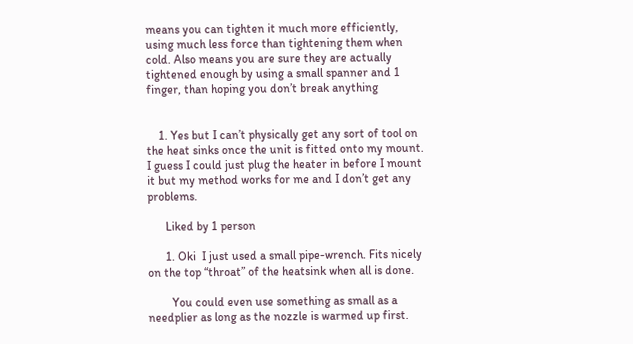means you can tighten it much more efficiently, using much less force than tightening them when cold. Also means you are sure they are actually tightened enough by using a small spanner and 1 finger, than hoping you don’t break anything


    1. Yes but I can’t physically get any sort of tool on the heat sinks once the unit is fitted onto my mount. I guess I could just plug the heater in before I mount it but my method works for me and I don’t get any problems.

      Liked by 1 person

      1. Oki  I just used a small pipe-wrench. Fits nicely on the top “throat” of the heatsink when all is done.

        You could even use something as small as a needplier as long as the nozzle is warmed up first.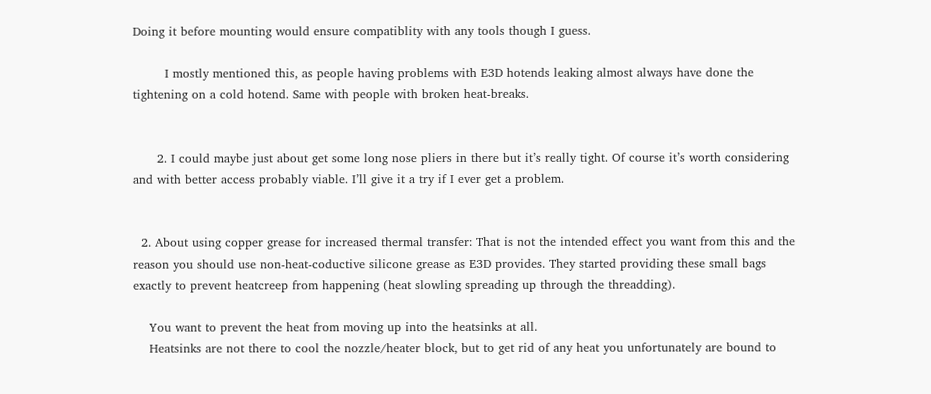Doing it before mounting would ensure compatiblity with any tools though I guess.

        I mostly mentioned this, as people having problems with E3D hotends leaking almost always have done the tightening on a cold hotend. Same with people with broken heat-breaks.


      2. I could maybe just about get some long nose pliers in there but it’s really tight. Of course it’s worth considering and with better access probably viable. I’ll give it a try if I ever get a problem.


  2. About using copper grease for increased thermal transfer: That is not the intended effect you want from this and the reason you should use non-heat-coductive silicone grease as E3D provides. They started providing these small bags exactly to prevent heatcreep from happening (heat slowling spreading up through the threadding).

    You want to prevent the heat from moving up into the heatsinks at all.
    Heatsinks are not there to cool the nozzle/heater block, but to get rid of any heat you unfortunately are bound to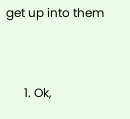get up into them


      1. Ok,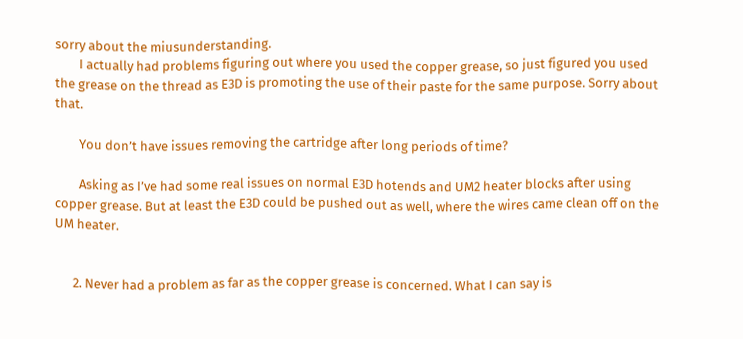sorry about the miusunderstanding.
        I actually had problems figuring out where you used the copper grease, so just figured you used the grease on the thread as E3D is promoting the use of their paste for the same purpose. Sorry about that.

        You don’t have issues removing the cartridge after long periods of time?

        Asking as I’ve had some real issues on normal E3D hotends and UM2 heater blocks after using copper grease. But at least the E3D could be pushed out as well, where the wires came clean off on the UM heater.


      2. Never had a problem as far as the copper grease is concerned. What I can say is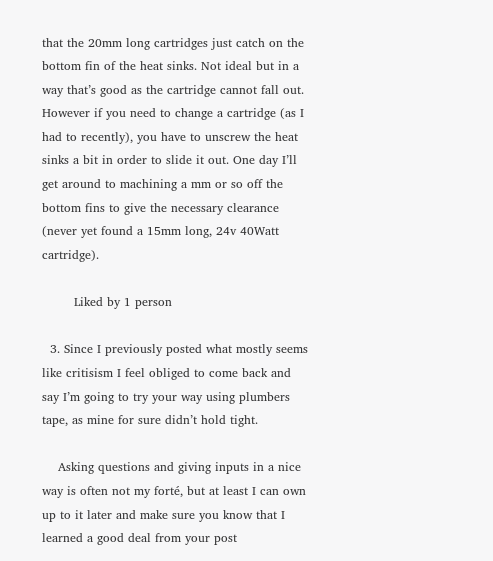that the 20mm long cartridges just catch on the bottom fin of the heat sinks. Not ideal but in a way that’s good as the cartridge cannot fall out. However if you need to change a cartridge (as I had to recently), you have to unscrew the heat sinks a bit in order to slide it out. One day I’ll get around to machining a mm or so off the bottom fins to give the necessary clearance (never yet found a 15mm long, 24v 40Watt cartridge).

        Liked by 1 person

  3. Since I previously posted what mostly seems like critisism I feel obliged to come back and say I’m going to try your way using plumbers tape, as mine for sure didn’t hold tight.

    Asking questions and giving inputs in a nice way is often not my forté, but at least I can own up to it later and make sure you know that I learned a good deal from your post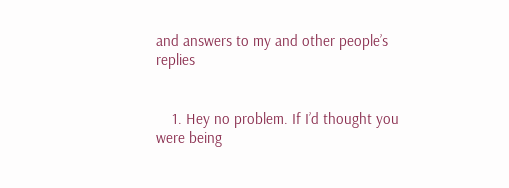and answers to my and other people’s replies


    1. Hey no problem. If I’d thought you were being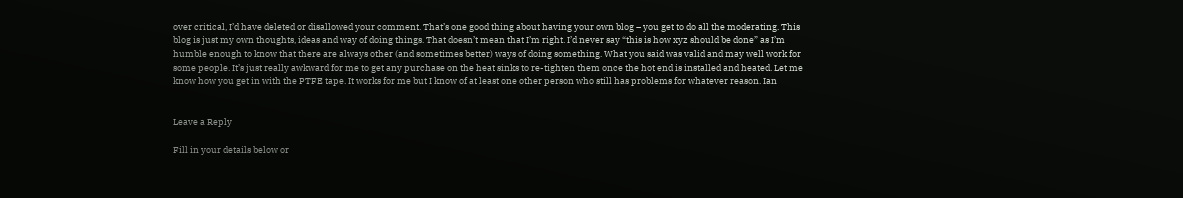over critical, I’d have deleted or disallowed your comment. That’s one good thing about having your own blog – you get to do all the moderating. This blog is just my own thoughts, ideas and way of doing things. That doesn’t mean that I’m right. I’d never say “this is how xyz should be done” as I’m humble enough to know that there are always other (and sometimes better) ways of doing something. What you said was valid and may well work for some people. It’s just really awkward for me to get any purchase on the heat sinks to re-tighten them once the hot end is installed and heated. Let me know how you get in with the PTFE tape. It works for me but I know of at least one other person who still has problems for whatever reason. Ian


Leave a Reply

Fill in your details below or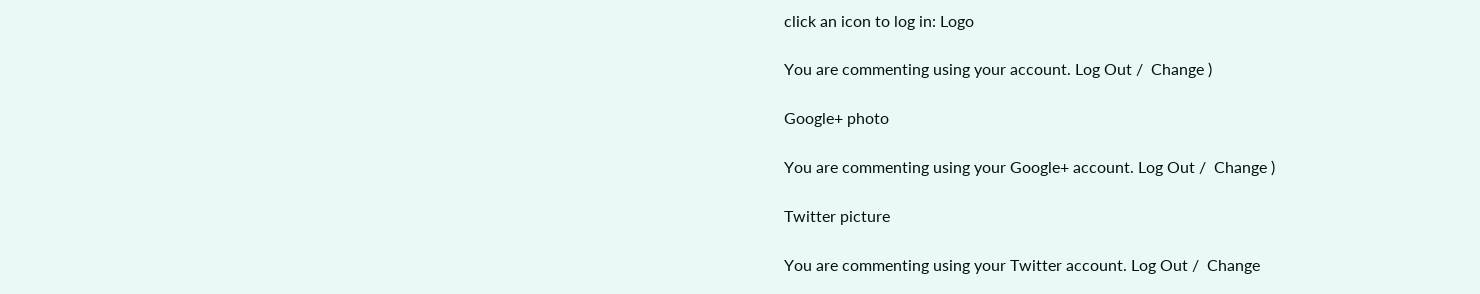click an icon to log in: Logo

You are commenting using your account. Log Out /  Change )

Google+ photo

You are commenting using your Google+ account. Log Out /  Change )

Twitter picture

You are commenting using your Twitter account. Log Out /  Change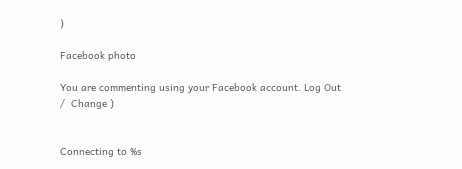)

Facebook photo

You are commenting using your Facebook account. Log Out /  Change )


Connecting to %s